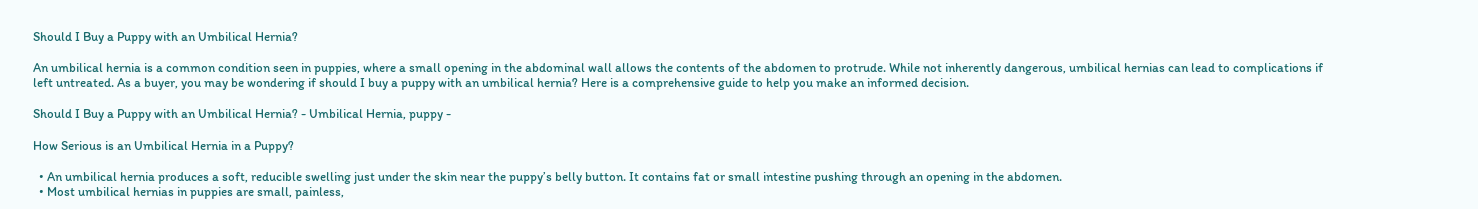Should I Buy a Puppy with an Umbilical Hernia?

An umbilical hernia is a common condition seen in puppies, where a small opening in the abdominal wall allows the contents of the abdomen to protrude. While not inherently dangerous, umbilical hernias can lead to complications if left untreated. As a buyer, you may be wondering if should I buy a puppy with an umbilical hernia? Here is a comprehensive guide to help you make an informed decision.

Should I Buy a Puppy with an Umbilical Hernia? - Umbilical Hernia, puppy -

How Serious is an Umbilical Hernia in a Puppy?

  • An umbilical hernia produces a soft, reducible swelling just under the skin near the puppy’s belly button. It contains fat or small intestine pushing through an opening in the abdomen.
  • Most umbilical hernias in puppies are small, painless,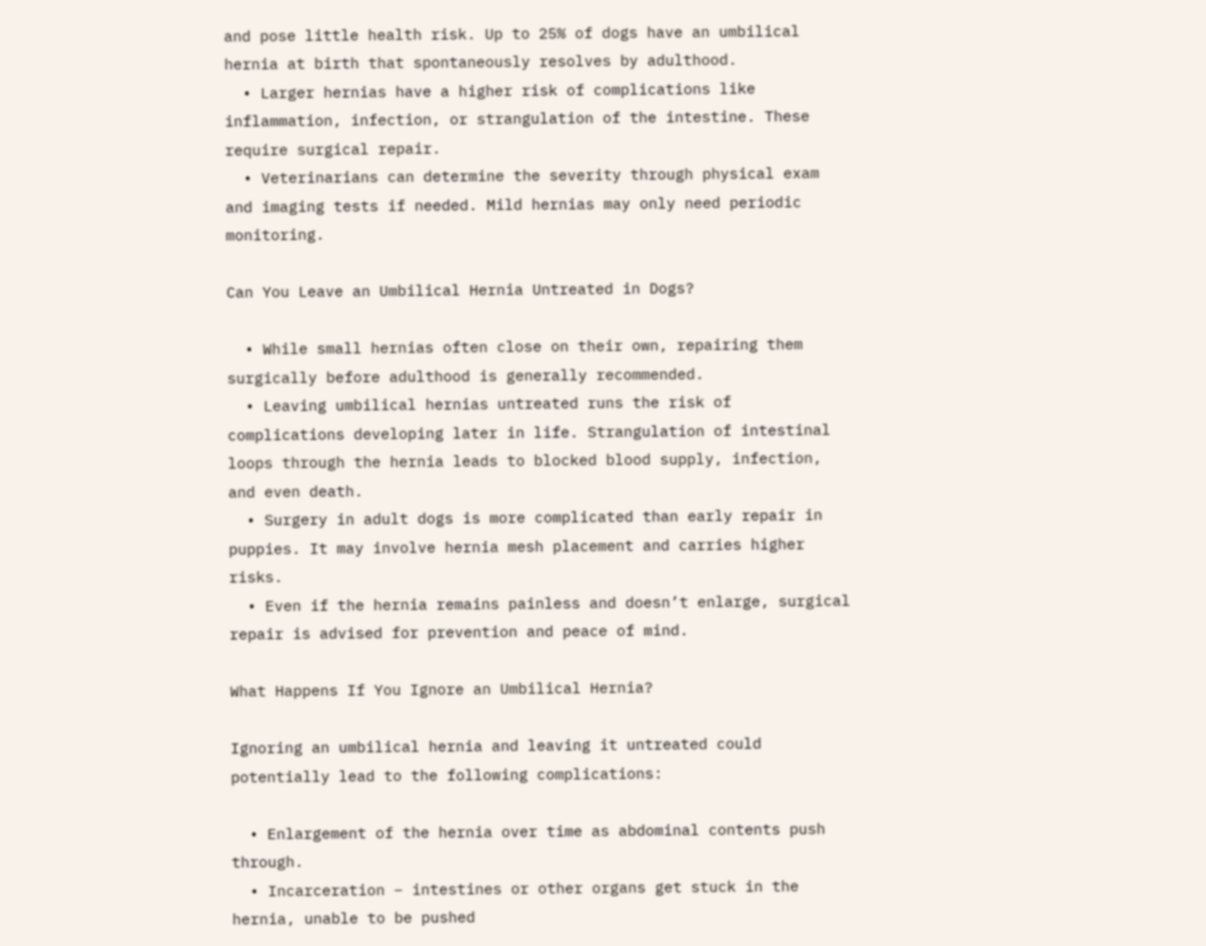and pose little health risk. Up to 25% of dogs have an umbilical hernia at birth that spontaneously resolves by adulthood.
  • Larger hernias have a higher risk of complications like inflammation, infection, or strangulation of the intestine. These require surgical repair.
  • Veterinarians can determine the severity through physical exam and imaging tests if needed. Mild hernias may only need periodic monitoring.

Can You Leave an Umbilical Hernia Untreated in Dogs?

  • While small hernias often close on their own, repairing them surgically before adulthood is generally recommended.
  • Leaving umbilical hernias untreated runs the risk of complications developing later in life. Strangulation of intestinal loops through the hernia leads to blocked blood supply, infection, and even death.
  • Surgery in adult dogs is more complicated than early repair in puppies. It may involve hernia mesh placement and carries higher risks.
  • Even if the hernia remains painless and doesn’t enlarge, surgical repair is advised for prevention and peace of mind.

What Happens If You Ignore an Umbilical Hernia?

Ignoring an umbilical hernia and leaving it untreated could potentially lead to the following complications:

  • Enlargement of the hernia over time as abdominal contents push through.
  • Incarceration – intestines or other organs get stuck in the hernia, unable to be pushed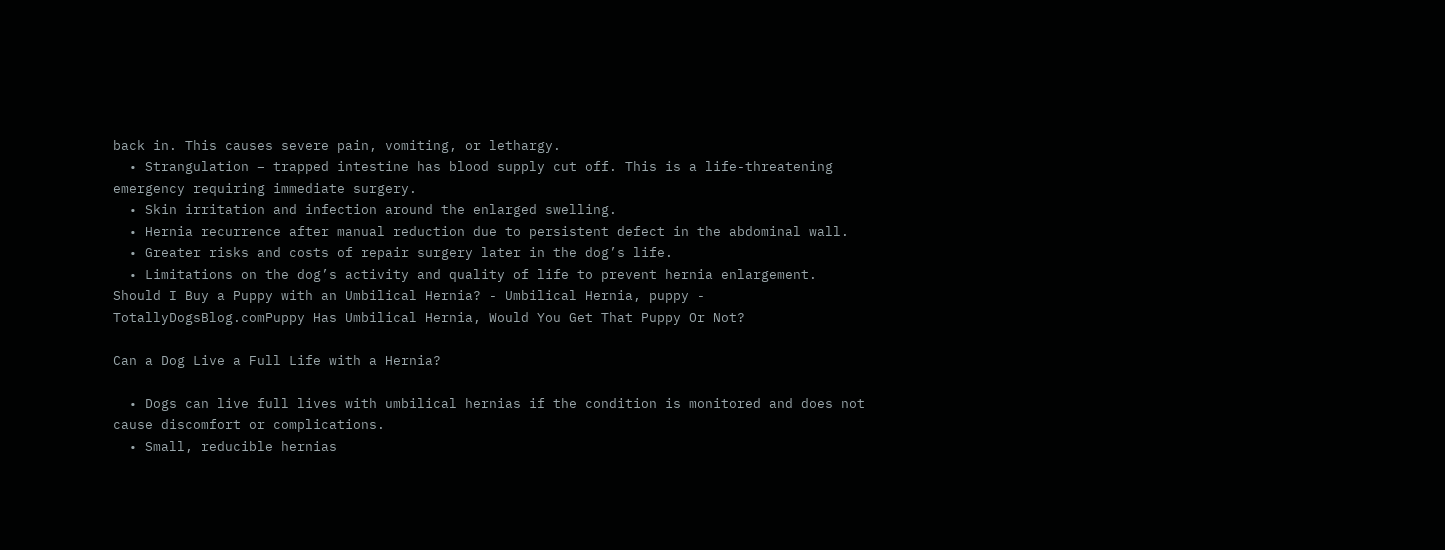back in. This causes severe pain, vomiting, or lethargy.
  • Strangulation – trapped intestine has blood supply cut off. This is a life-threatening emergency requiring immediate surgery.
  • Skin irritation and infection around the enlarged swelling.
  • Hernia recurrence after manual reduction due to persistent defect in the abdominal wall.
  • Greater risks and costs of repair surgery later in the dog’s life.
  • Limitations on the dog’s activity and quality of life to prevent hernia enlargement.
Should I Buy a Puppy with an Umbilical Hernia? - Umbilical Hernia, puppy - TotallyDogsBlog.comPuppy Has Umbilical Hernia, Would You Get That Puppy Or Not?

Can a Dog Live a Full Life with a Hernia?

  • Dogs can live full lives with umbilical hernias if the condition is monitored and does not cause discomfort or complications.
  • Small, reducible hernias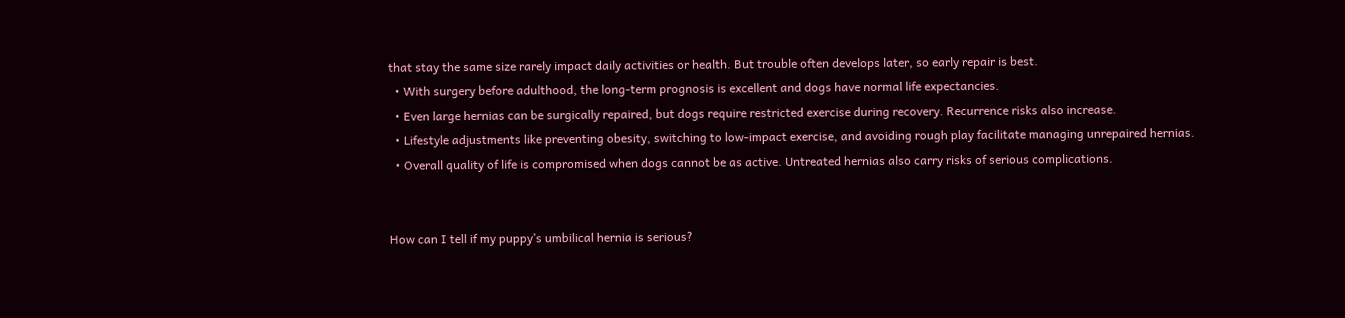that stay the same size rarely impact daily activities or health. But trouble often develops later, so early repair is best.
  • With surgery before adulthood, the long-term prognosis is excellent and dogs have normal life expectancies.
  • Even large hernias can be surgically repaired, but dogs require restricted exercise during recovery. Recurrence risks also increase.
  • Lifestyle adjustments like preventing obesity, switching to low-impact exercise, and avoiding rough play facilitate managing unrepaired hernias.
  • Overall quality of life is compromised when dogs cannot be as active. Untreated hernias also carry risks of serious complications.


How can I tell if my puppy’s umbilical hernia is serious?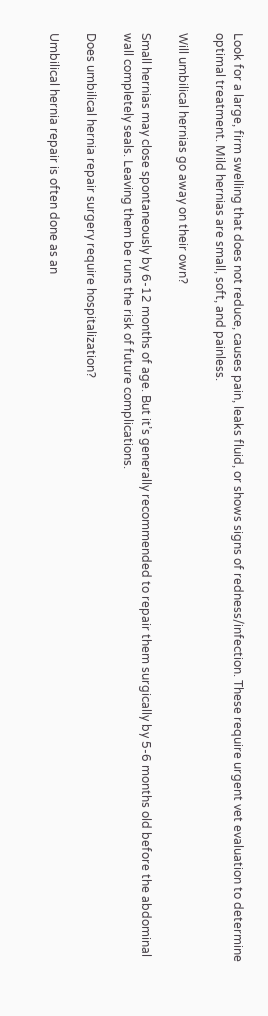Look for a large, firm swelling that does not reduce, causes pain, leaks fluid, or shows signs of redness/infection. These require urgent vet evaluation to determine optimal treatment. Mild hernias are small, soft, and painless.

Will umbilical hernias go away on their own?

Small hernias may close spontaneously by 6-12 months of age. But it’s generally recommended to repair them surgically by 5-6 months old before the abdominal wall completely seals. Leaving them be runs the risk of future complications.

Does umbilical hernia repair surgery require hospitalization?

Umbilical hernia repair is often done as an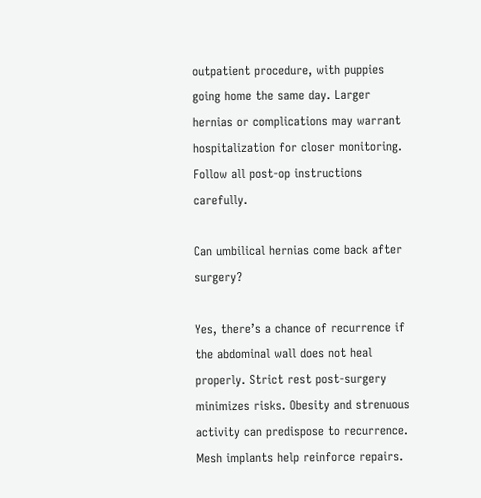outpatient procedure, with puppies going home the same day. Larger hernias or complications may warrant hospitalization for closer monitoring. Follow all post-op instructions carefully.

Can umbilical hernias come back after surgery?

Yes, there’s a chance of recurrence if the abdominal wall does not heal properly. Strict rest post-surgery minimizes risks. Obesity and strenuous activity can predispose to recurrence. Mesh implants help reinforce repairs.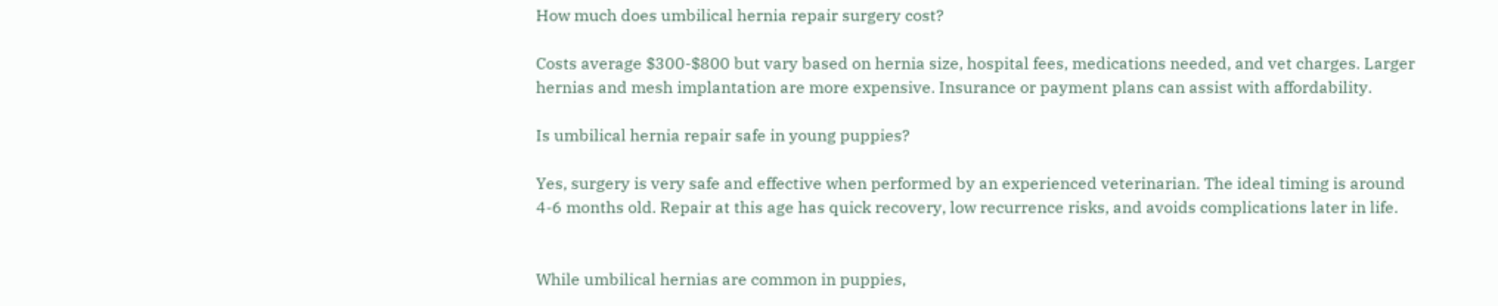How much does umbilical hernia repair surgery cost?

Costs average $300-$800 but vary based on hernia size, hospital fees, medications needed, and vet charges. Larger hernias and mesh implantation are more expensive. Insurance or payment plans can assist with affordability.

Is umbilical hernia repair safe in young puppies?

Yes, surgery is very safe and effective when performed by an experienced veterinarian. The ideal timing is around 4-6 months old. Repair at this age has quick recovery, low recurrence risks, and avoids complications later in life.


While umbilical hernias are common in puppies,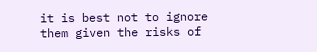it is best not to ignore them given the risks of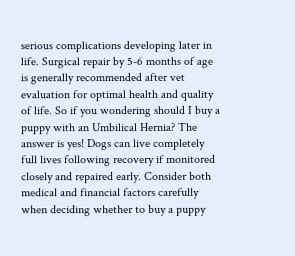serious complications developing later in life. Surgical repair by 5-6 months of age is generally recommended after vet evaluation for optimal health and quality of life. So if you wondering should I buy a puppy with an Umbilical Hernia? The answer is yes! Dogs can live completely full lives following recovery if monitored closely and repaired early. Consider both medical and financial factors carefully when deciding whether to buy a puppy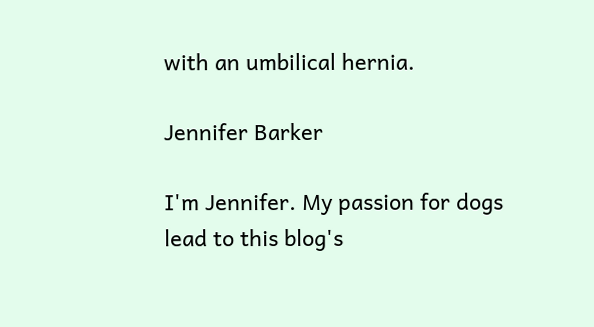with an umbilical hernia.

Jennifer Barker

I'm Jennifer. My passion for dogs lead to this blog's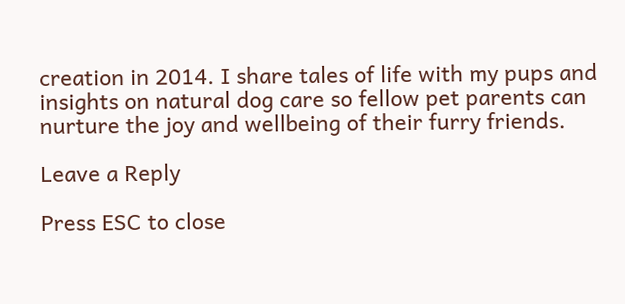creation in 2014. I share tales of life with my pups and insights on natural dog care so fellow pet parents can nurture the joy and wellbeing of their furry friends.

Leave a Reply

Press ESC to close